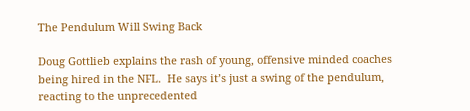The Pendulum Will Swing Back

Doug Gottlieb explains the rash of young, offensive minded coaches being hired in the NFL.  He says it’s just a swing of the pendulum, reacting to the unprecedented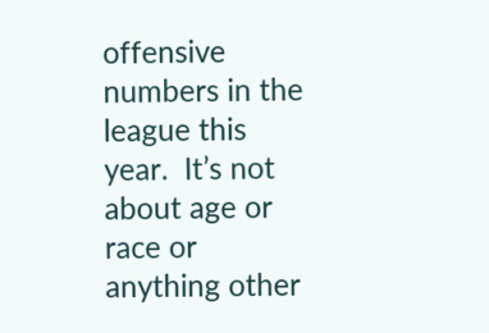offensive numbers in the league this year.  It’s not about age or race or anything other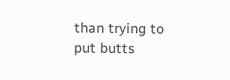than trying to put butts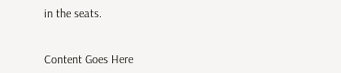in the seats.


Content Goes Here